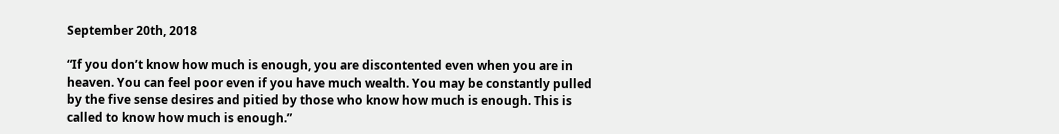September 20th, 2018

“If you don’t know how much is enough, you are discontented even when you are in heaven. You can feel poor even if you have much wealth. You may be constantly pulled by the five sense desires and pitied by those who know how much is enough. This is called to know how much is enough.”